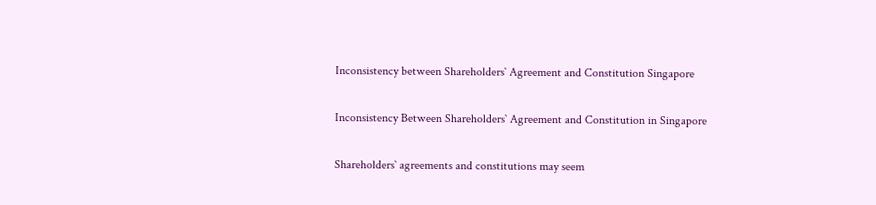Inconsistency between Shareholders` Agreement and Constitution Singapore

Inconsistency Between Shareholders` Agreement and Constitution in Singapore

Shareholders` agreements and constitutions may seem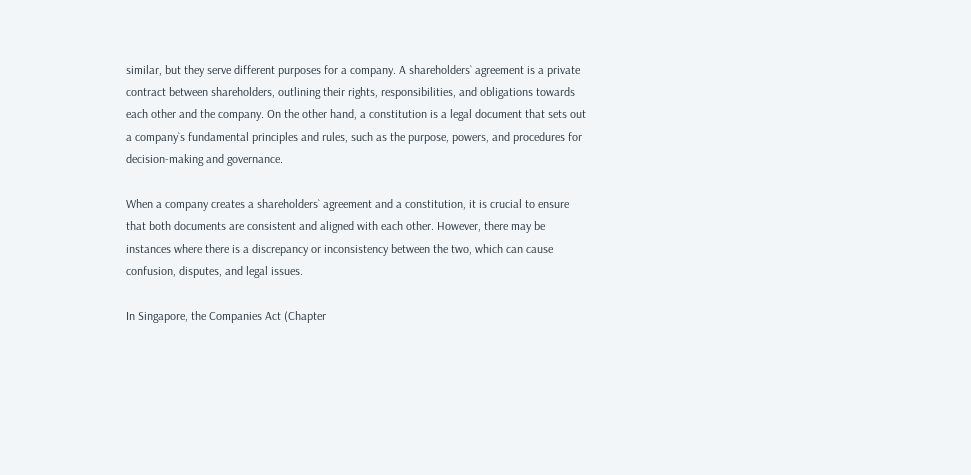similar, but they serve different purposes for a company. A shareholders` agreement is a private contract between shareholders, outlining their rights, responsibilities, and obligations towards each other and the company. On the other hand, a constitution is a legal document that sets out a company`s fundamental principles and rules, such as the purpose, powers, and procedures for decision-making and governance.

When a company creates a shareholders` agreement and a constitution, it is crucial to ensure that both documents are consistent and aligned with each other. However, there may be instances where there is a discrepancy or inconsistency between the two, which can cause confusion, disputes, and legal issues.

In Singapore, the Companies Act (Chapter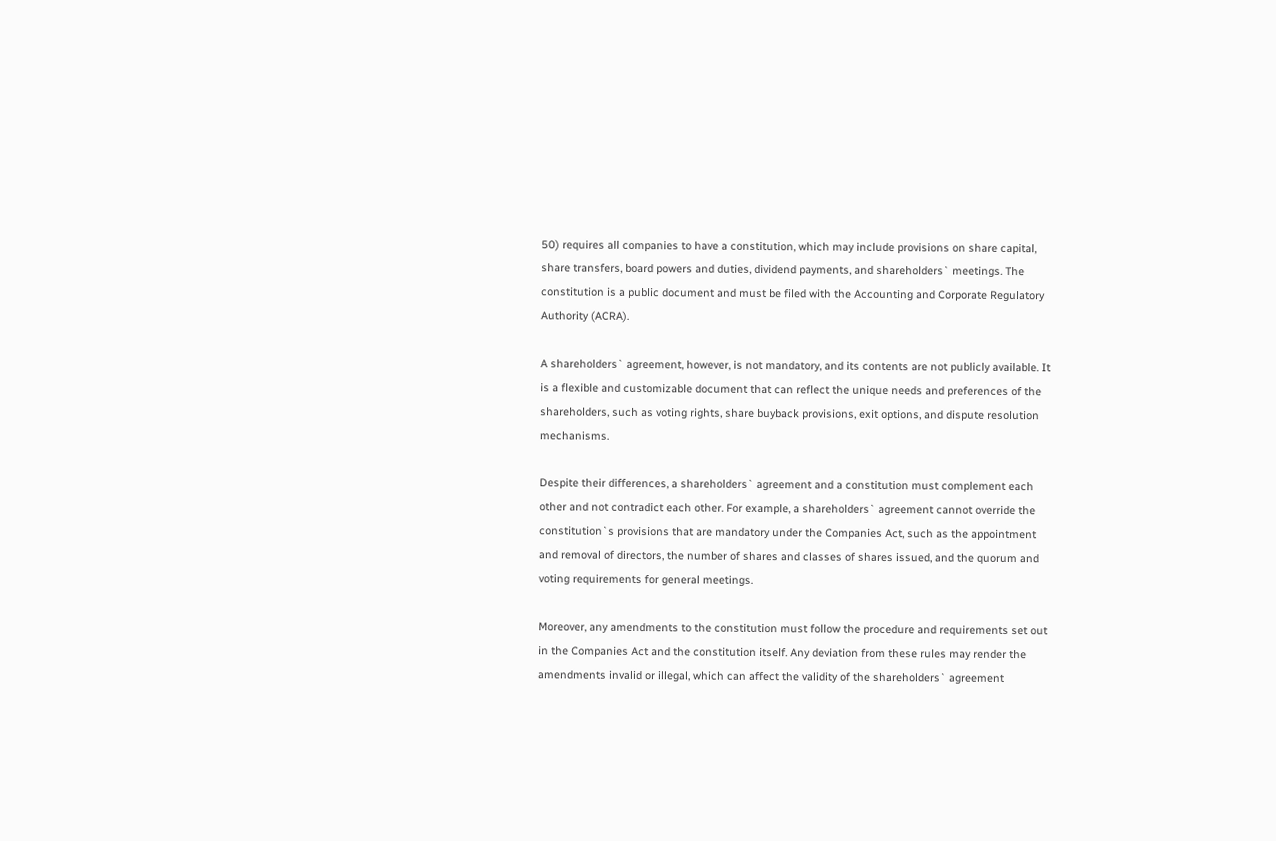50) requires all companies to have a constitution, which may include provisions on share capital, share transfers, board powers and duties, dividend payments, and shareholders` meetings. The constitution is a public document and must be filed with the Accounting and Corporate Regulatory Authority (ACRA).

A shareholders` agreement, however, is not mandatory, and its contents are not publicly available. It is a flexible and customizable document that can reflect the unique needs and preferences of the shareholders, such as voting rights, share buyback provisions, exit options, and dispute resolution mechanisms.

Despite their differences, a shareholders` agreement and a constitution must complement each other and not contradict each other. For example, a shareholders` agreement cannot override the constitution`s provisions that are mandatory under the Companies Act, such as the appointment and removal of directors, the number of shares and classes of shares issued, and the quorum and voting requirements for general meetings.

Moreover, any amendments to the constitution must follow the procedure and requirements set out in the Companies Act and the constitution itself. Any deviation from these rules may render the amendments invalid or illegal, which can affect the validity of the shareholders` agreement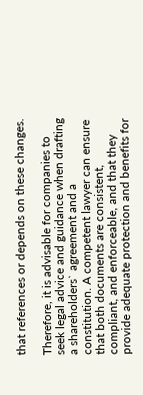that references or depends on these changes.

Therefore, it is advisable for companies to seek legal advice and guidance when drafting a shareholders` agreement and a constitution. A competent lawyer can ensure that both documents are consistent, compliant, and enforceable, and that they provide adequate protection and benefits for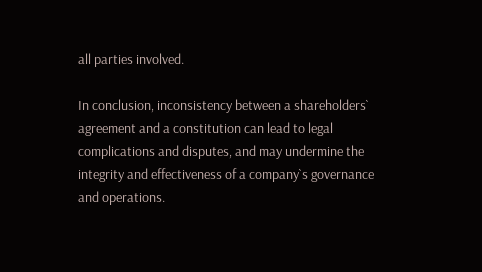all parties involved.

In conclusion, inconsistency between a shareholders` agreement and a constitution can lead to legal complications and disputes, and may undermine the integrity and effectiveness of a company`s governance and operations.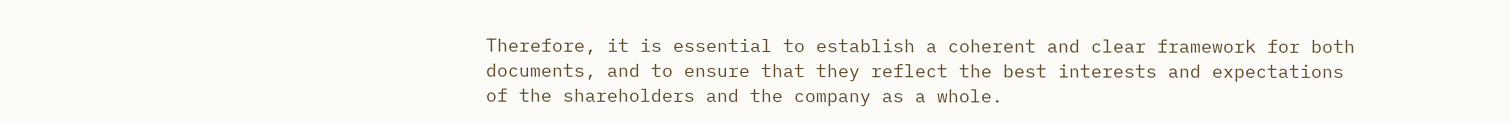Therefore, it is essential to establish a coherent and clear framework for both documents, and to ensure that they reflect the best interests and expectations of the shareholders and the company as a whole.